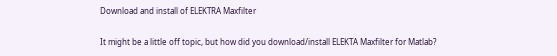Download and install of ELEKTRA Maxfilter

It might be a little off topic, but how did you download/install ELEKTA Maxfilter for Matlab?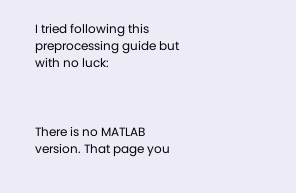I tried following this preprocessing guide but with no luck:



There is no MATLAB version. That page you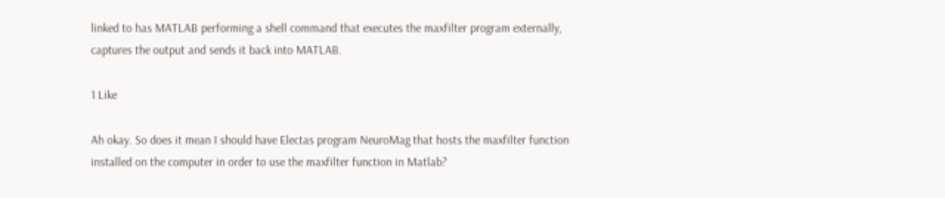linked to has MATLAB performing a shell command that executes the maxfilter program externally, captures the output and sends it back into MATLAB.

1 Like

Ah okay. So does it mean I should have Electas program NeuroMag that hosts the maxfilter function installed on the computer in order to use the maxfilter function in Matlab?